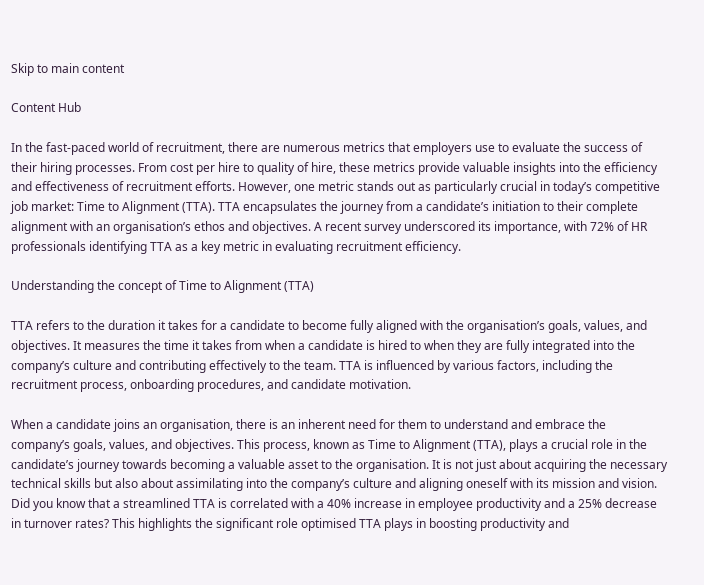Skip to main content

Content Hub

In the fast-paced world of recruitment, there are numerous metrics that employers use to evaluate the success of their hiring processes. From cost per hire to quality of hire, these metrics provide valuable insights into the efficiency and effectiveness of recruitment efforts. However, one metric stands out as particularly crucial in today’s competitive job market: Time to Alignment (TTA). TTA encapsulates the journey from a candidate’s initiation to their complete alignment with an organisation’s ethos and objectives. A recent survey underscored its importance, with 72% of HR professionals identifying TTA as a key metric in evaluating recruitment efficiency.

Understanding the concept of Time to Alignment (TTA)

TTA refers to the duration it takes for a candidate to become fully aligned with the organisation’s goals, values, and objectives. It measures the time it takes from when a candidate is hired to when they are fully integrated into the company’s culture and contributing effectively to the team. TTA is influenced by various factors, including the recruitment process, onboarding procedures, and candidate motivation.

When a candidate joins an organisation, there is an inherent need for them to understand and embrace the company’s goals, values, and objectives. This process, known as Time to Alignment (TTA), plays a crucial role in the candidate’s journey towards becoming a valuable asset to the organisation. It is not just about acquiring the necessary technical skills but also about assimilating into the company’s culture and aligning oneself with its mission and vision. Did you know that a streamlined TTA is correlated with a 40% increase in employee productivity and a 25% decrease in turnover rates? This highlights the significant role optimised TTA plays in boosting productivity and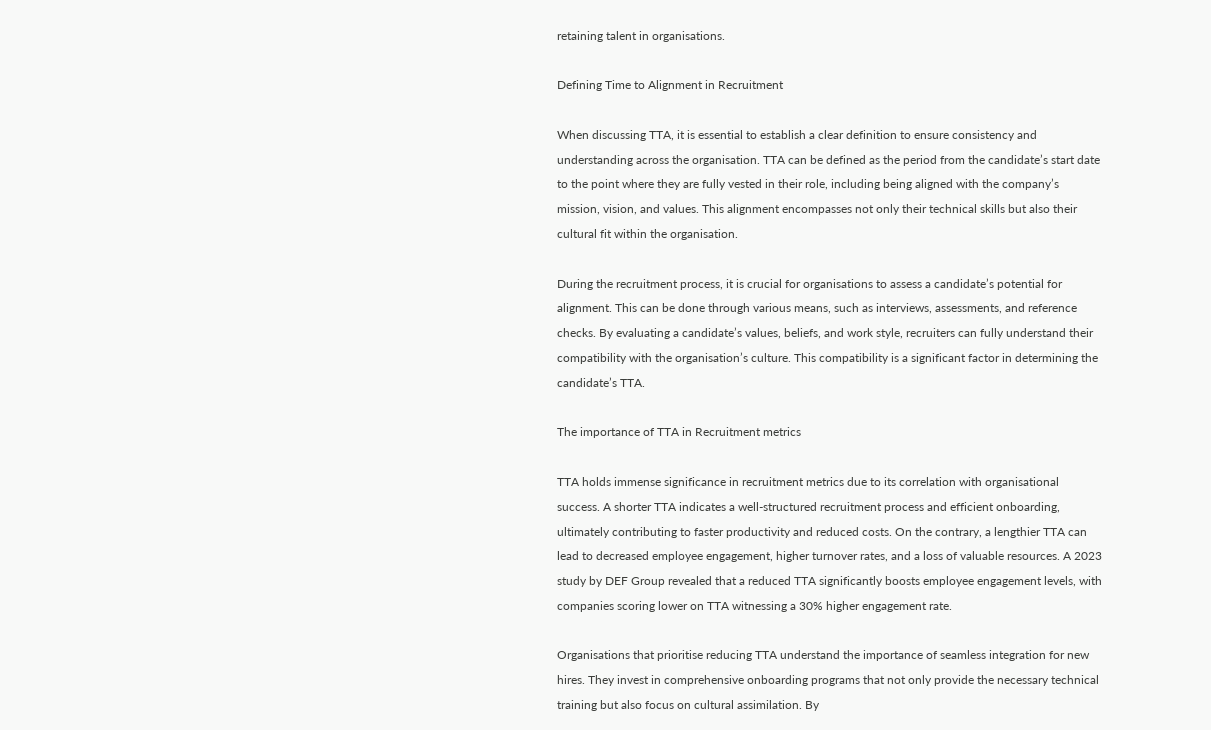retaining talent in organisations.

Defining Time to Alignment in Recruitment

When discussing TTA, it is essential to establish a clear definition to ensure consistency and understanding across the organisation. TTA can be defined as the period from the candidate’s start date to the point where they are fully vested in their role, including being aligned with the company’s mission, vision, and values. This alignment encompasses not only their technical skills but also their cultural fit within the organisation.

During the recruitment process, it is crucial for organisations to assess a candidate’s potential for alignment. This can be done through various means, such as interviews, assessments, and reference checks. By evaluating a candidate’s values, beliefs, and work style, recruiters can fully understand their compatibility with the organisation’s culture. This compatibility is a significant factor in determining the candidate’s TTA.

The importance of TTA in Recruitment metrics

TTA holds immense significance in recruitment metrics due to its correlation with organisational success. A shorter TTA indicates a well-structured recruitment process and efficient onboarding, ultimately contributing to faster productivity and reduced costs. On the contrary, a lengthier TTA can lead to decreased employee engagement, higher turnover rates, and a loss of valuable resources. A 2023 study by DEF Group revealed that a reduced TTA significantly boosts employee engagement levels, with companies scoring lower on TTA witnessing a 30% higher engagement rate.

Organisations that prioritise reducing TTA understand the importance of seamless integration for new hires. They invest in comprehensive onboarding programs that not only provide the necessary technical training but also focus on cultural assimilation. By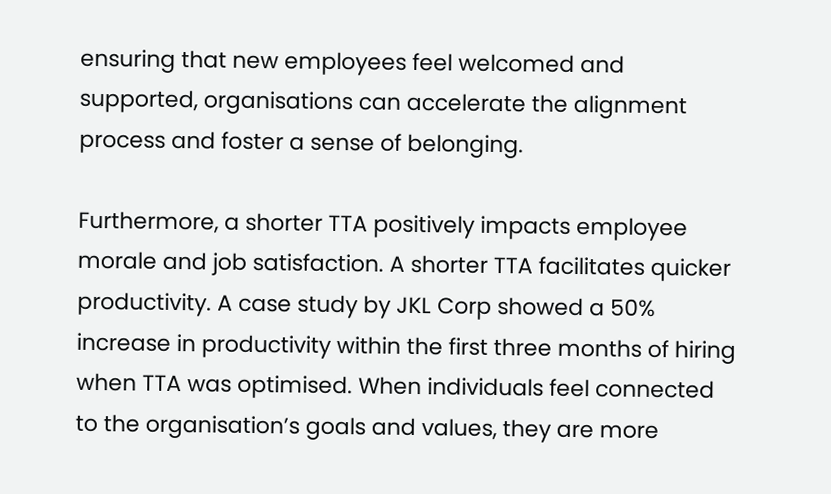ensuring that new employees feel welcomed and supported, organisations can accelerate the alignment process and foster a sense of belonging.

Furthermore, a shorter TTA positively impacts employee morale and job satisfaction. A shorter TTA facilitates quicker productivity. A case study by JKL Corp showed a 50% increase in productivity within the first three months of hiring when TTA was optimised. When individuals feel connected to the organisation’s goals and values, they are more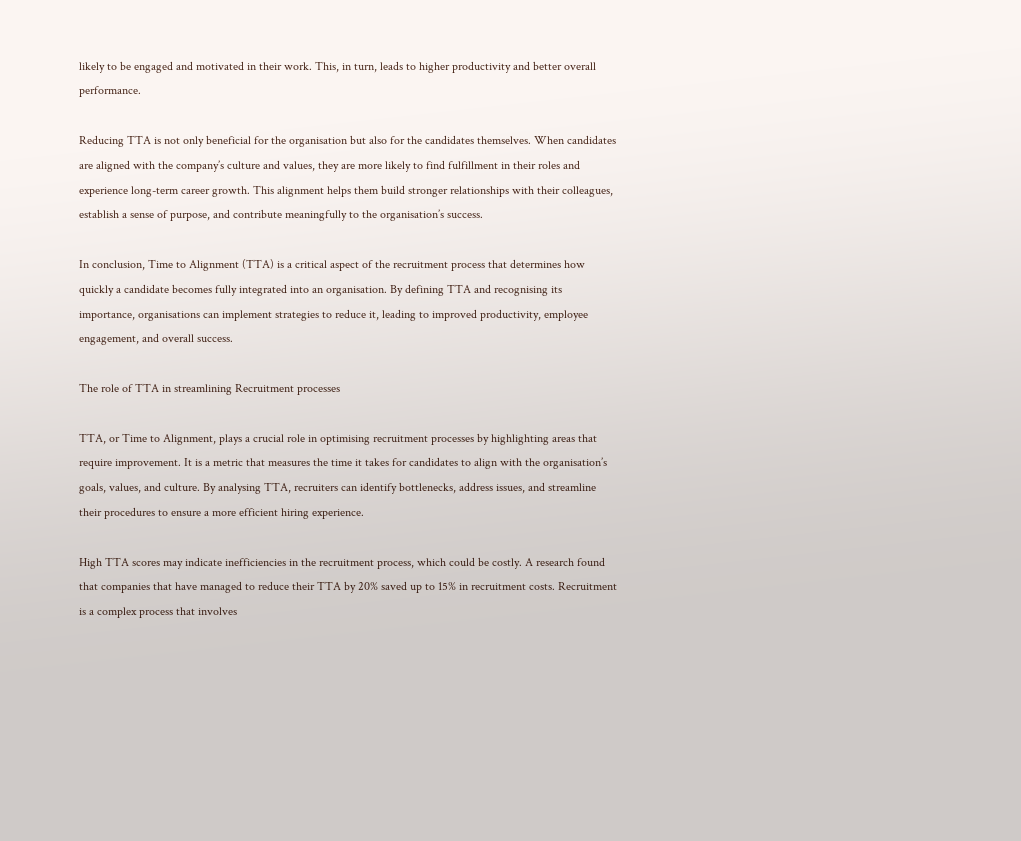likely to be engaged and motivated in their work. This, in turn, leads to higher productivity and better overall performance.

Reducing TTA is not only beneficial for the organisation but also for the candidates themselves. When candidates are aligned with the company’s culture and values, they are more likely to find fulfillment in their roles and experience long-term career growth. This alignment helps them build stronger relationships with their colleagues, establish a sense of purpose, and contribute meaningfully to the organisation’s success.

In conclusion, Time to Alignment (TTA) is a critical aspect of the recruitment process that determines how quickly a candidate becomes fully integrated into an organisation. By defining TTA and recognising its importance, organisations can implement strategies to reduce it, leading to improved productivity, employee engagement, and overall success.

The role of TTA in streamlining Recruitment processes

TTA, or Time to Alignment, plays a crucial role in optimising recruitment processes by highlighting areas that require improvement. It is a metric that measures the time it takes for candidates to align with the organisation’s goals, values, and culture. By analysing TTA, recruiters can identify bottlenecks, address issues, and streamline their procedures to ensure a more efficient hiring experience.

High TTA scores may indicate inefficiencies in the recruitment process, which could be costly. A research found that companies that have managed to reduce their TTA by 20% saved up to 15% in recruitment costs. Recruitment is a complex process that involves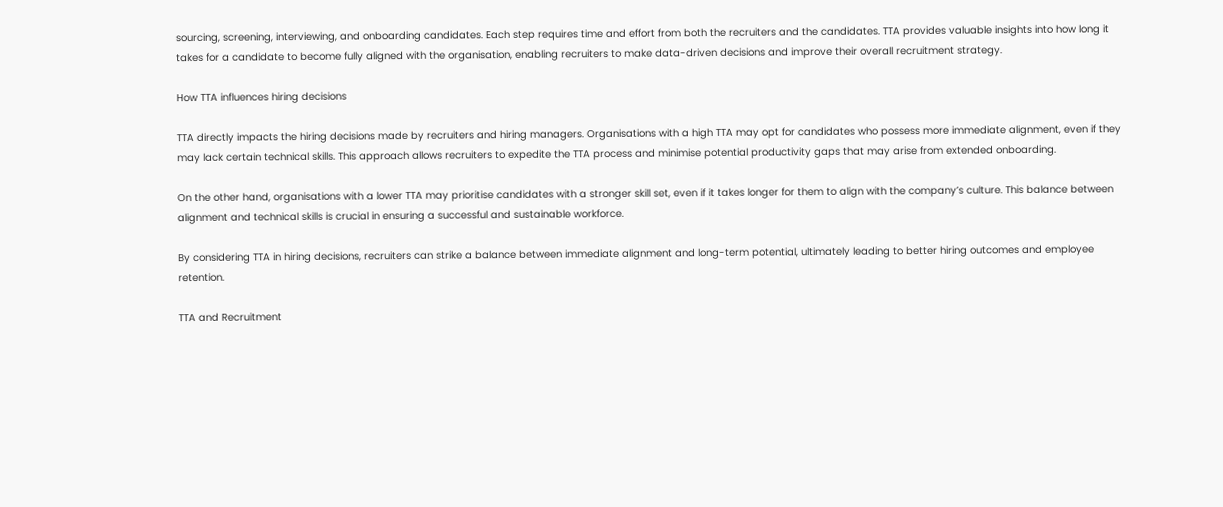sourcing, screening, interviewing, and onboarding candidates. Each step requires time and effort from both the recruiters and the candidates. TTA provides valuable insights into how long it takes for a candidate to become fully aligned with the organisation, enabling recruiters to make data-driven decisions and improve their overall recruitment strategy.

How TTA influences hiring decisions

TTA directly impacts the hiring decisions made by recruiters and hiring managers. Organisations with a high TTA may opt for candidates who possess more immediate alignment, even if they may lack certain technical skills. This approach allows recruiters to expedite the TTA process and minimise potential productivity gaps that may arise from extended onboarding.

On the other hand, organisations with a lower TTA may prioritise candidates with a stronger skill set, even if it takes longer for them to align with the company’s culture. This balance between alignment and technical skills is crucial in ensuring a successful and sustainable workforce.

By considering TTA in hiring decisions, recruiters can strike a balance between immediate alignment and long-term potential, ultimately leading to better hiring outcomes and employee retention.

TTA and Recruitment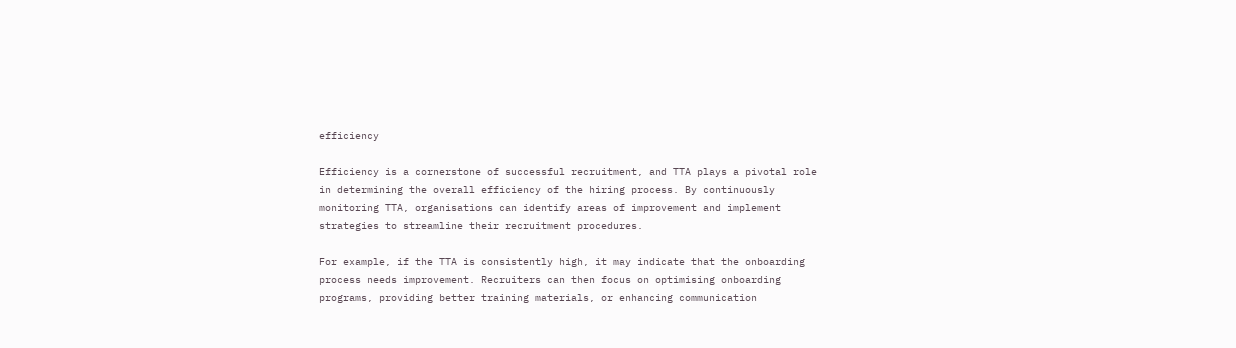efficiency

Efficiency is a cornerstone of successful recruitment, and TTA plays a pivotal role in determining the overall efficiency of the hiring process. By continuously monitoring TTA, organisations can identify areas of improvement and implement strategies to streamline their recruitment procedures.

For example, if the TTA is consistently high, it may indicate that the onboarding process needs improvement. Recruiters can then focus on optimising onboarding programs, providing better training materials, or enhancing communication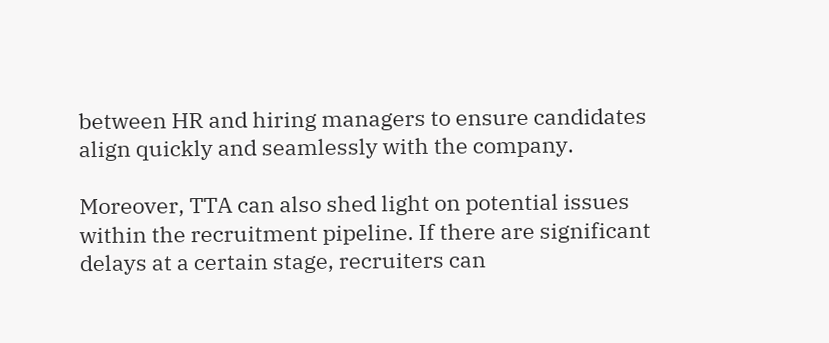between HR and hiring managers to ensure candidates align quickly and seamlessly with the company.

Moreover, TTA can also shed light on potential issues within the recruitment pipeline. If there are significant delays at a certain stage, recruiters can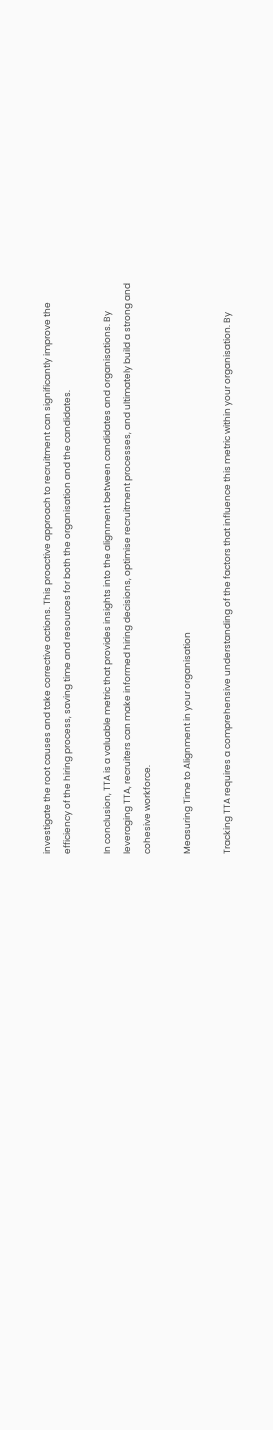investigate the root causes and take corrective actions. This proactive approach to recruitment can significantly improve the efficiency of the hiring process, saving time and resources for both the organisation and the candidates.

In conclusion, TTA is a valuable metric that provides insights into the alignment between candidates and organisations. By leveraging TTA, recruiters can make informed hiring decisions, optimise recruitment processes, and ultimately build a strong and cohesive workforce.

Measuring Time to Alignment in your organisation

Tracking TTA requires a comprehensive understanding of the factors that influence this metric within your organisation. By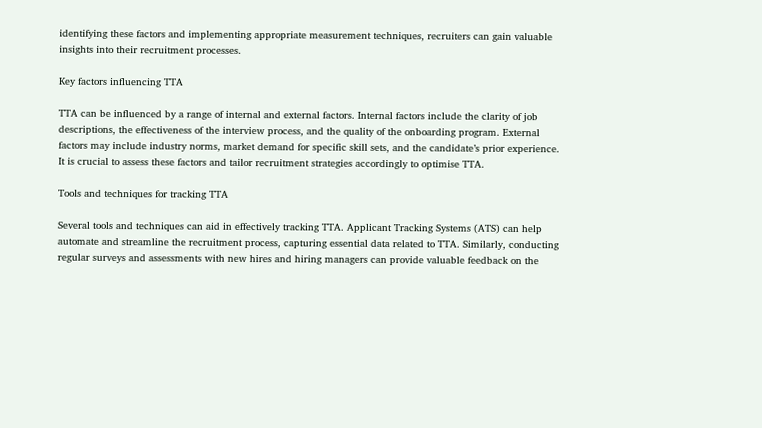identifying these factors and implementing appropriate measurement techniques, recruiters can gain valuable insights into their recruitment processes.

Key factors influencing TTA

TTA can be influenced by a range of internal and external factors. Internal factors include the clarity of job descriptions, the effectiveness of the interview process, and the quality of the onboarding program. External factors may include industry norms, market demand for specific skill sets, and the candidate’s prior experience. It is crucial to assess these factors and tailor recruitment strategies accordingly to optimise TTA.

Tools and techniques for tracking TTA

Several tools and techniques can aid in effectively tracking TTA. Applicant Tracking Systems (ATS) can help automate and streamline the recruitment process, capturing essential data related to TTA. Similarly, conducting regular surveys and assessments with new hires and hiring managers can provide valuable feedback on the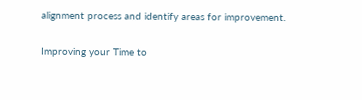alignment process and identify areas for improvement.

Improving your Time to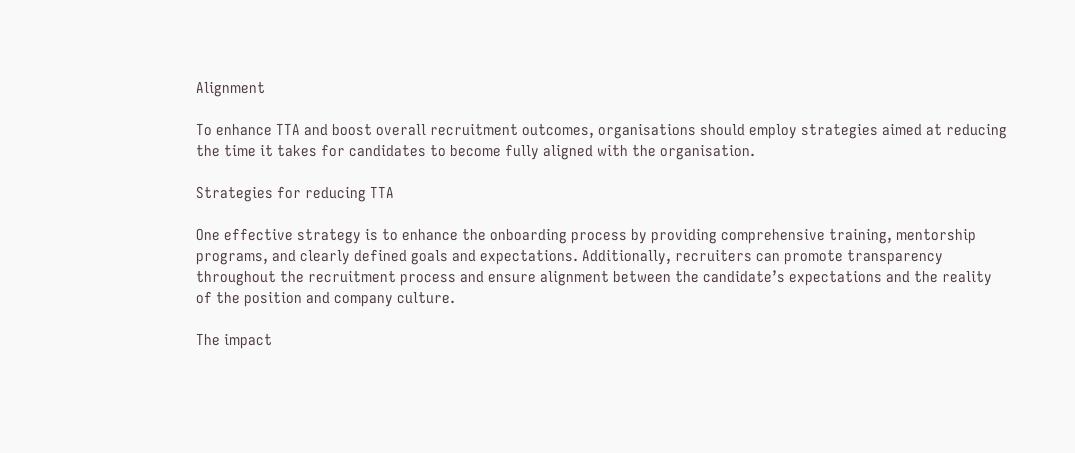Alignment

To enhance TTA and boost overall recruitment outcomes, organisations should employ strategies aimed at reducing the time it takes for candidates to become fully aligned with the organisation.

Strategies for reducing TTA

One effective strategy is to enhance the onboarding process by providing comprehensive training, mentorship programs, and clearly defined goals and expectations. Additionally, recruiters can promote transparency throughout the recruitment process and ensure alignment between the candidate’s expectations and the reality of the position and company culture.

The impact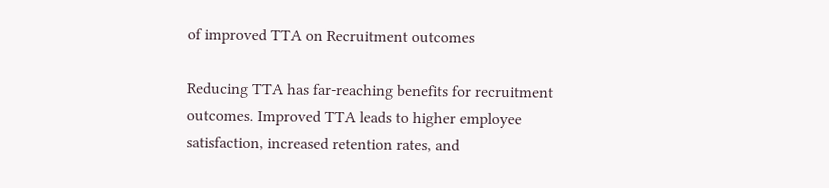of improved TTA on Recruitment outcomes

Reducing TTA has far-reaching benefits for recruitment outcomes. Improved TTA leads to higher employee satisfaction, increased retention rates, and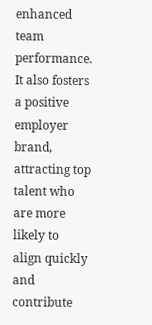enhanced team performance. It also fosters a positive employer brand, attracting top talent who are more likely to align quickly and contribute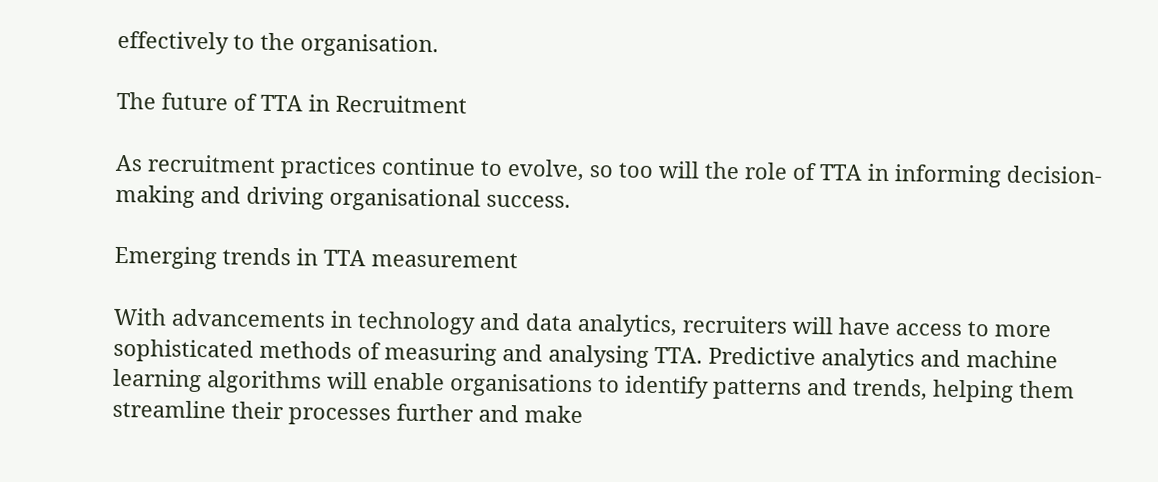effectively to the organisation.

The future of TTA in Recruitment

As recruitment practices continue to evolve, so too will the role of TTA in informing decision-making and driving organisational success.

Emerging trends in TTA measurement

With advancements in technology and data analytics, recruiters will have access to more sophisticated methods of measuring and analysing TTA. Predictive analytics and machine learning algorithms will enable organisations to identify patterns and trends, helping them streamline their processes further and make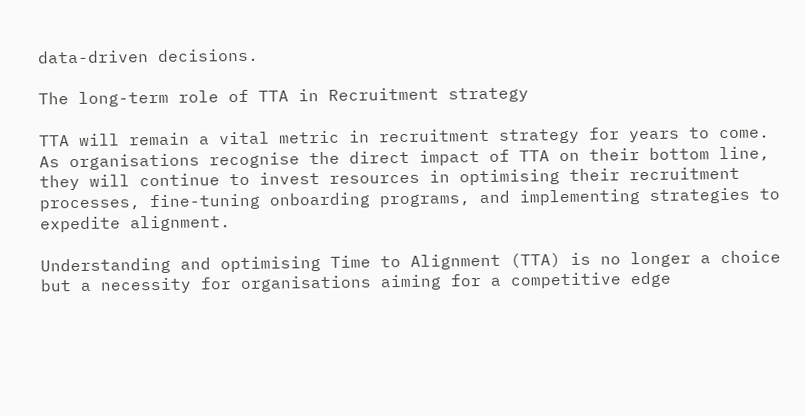data-driven decisions.

The long-term role of TTA in Recruitment strategy

TTA will remain a vital metric in recruitment strategy for years to come. As organisations recognise the direct impact of TTA on their bottom line, they will continue to invest resources in optimising their recruitment processes, fine-tuning onboarding programs, and implementing strategies to expedite alignment.

Understanding and optimising Time to Alignment (TTA) is no longer a choice but a necessity for organisations aiming for a competitive edge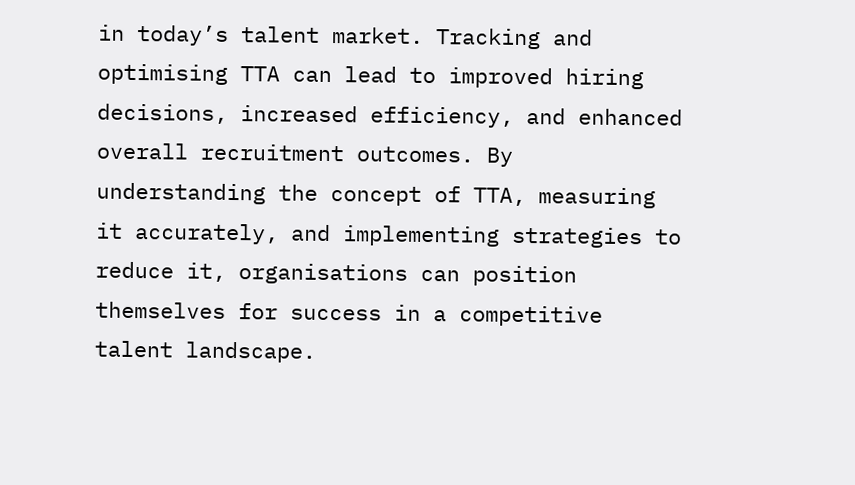in today’s talent market. Tracking and optimising TTA can lead to improved hiring decisions, increased efficiency, and enhanced overall recruitment outcomes. By understanding the concept of TTA, measuring it accurately, and implementing strategies to reduce it, organisations can position themselves for success in a competitive talent landscape.